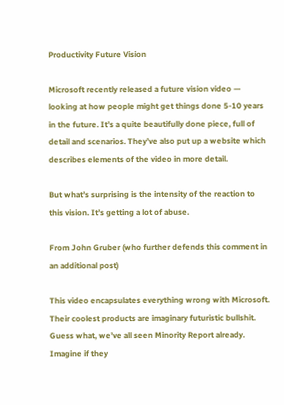Productivity Future Vision

Microsoft recently released a future vision video — looking at how people might get things done 5-10 years in the future. It’s a quite beautifully done piece, full of detail and scenarios. They’ve also put up a website which describes elements of the video in more detail.

But what’s surprising is the intensity of the reaction to this vision. It’s getting a lot of abuse.

From John Gruber (who further defends this comment in an additional post)

This video encapsulates everything wrong with Microsoft. Their coolest products are imaginary futuristic bullshit. Guess what, we’ve all seen Minority Report already. Imagine if they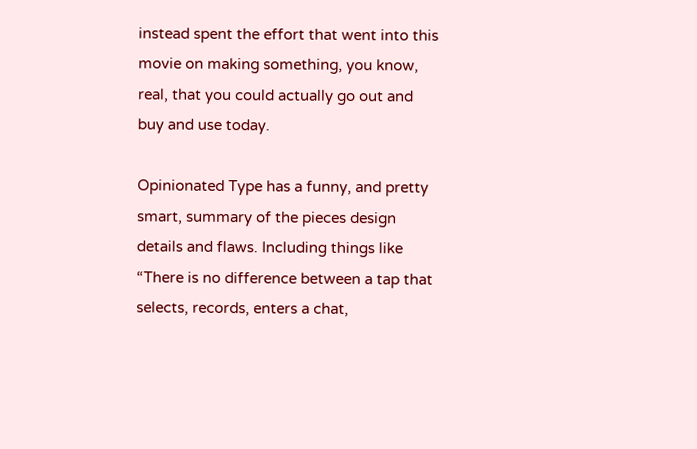instead spent the effort that went into this movie on making something, you know, real, that you could actually go out and buy and use today.

Opinionated Type has a funny, and pretty smart, summary of the pieces design details and flaws. Including things like “There is no difference between a tap that selects, records, enters a chat,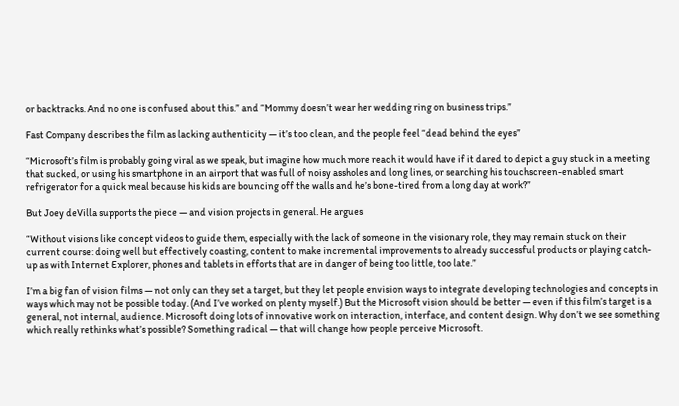or backtracks. And no one is confused about this.” and “Mommy doesn’t wear her wedding ring on business trips.”

Fast Company describes the film as lacking authenticity — it’s too clean, and the people feel “dead behind the eyes”

“Microsoft’s film is probably going viral as we speak, but imagine how much more reach it would have if it dared to depict a guy stuck in a meeting that sucked, or using his smartphone in an airport that was full of noisy assholes and long lines, or searching his touchscreen-enabled smart refrigerator for a quick meal because his kids are bouncing off the walls and he’s bone-tired from a long day at work?”

But Joey deVilla supports the piece — and vision projects in general. He argues

“Without visions like concept videos to guide them, especially with the lack of someone in the visionary role, they may remain stuck on their current course: doing well but effectively coasting, content to make incremental improvements to already successful products or playing catch-up as with Internet Explorer, phones and tablets in efforts that are in danger of being too little, too late.”

I’m a big fan of vision films — not only can they set a target, but they let people envision ways to integrate developing technologies and concepts in ways which may not be possible today. (And I’ve worked on plenty myself.) But the Microsoft vision should be better — even if this film’s target is a general, not internal, audience. Microsoft doing lots of innovative work on interaction, interface, and content design. Why don’t we see something which really rethinks what’s possible? Something radical — that will change how people perceive Microsoft.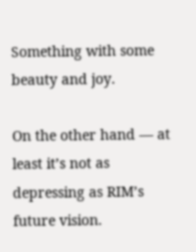Something with some beauty and joy.

On the other hand — at least it’s not as depressing as RIM’s future vision.